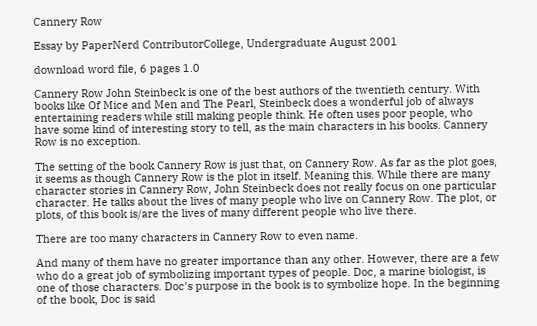Cannery Row

Essay by PaperNerd ContributorCollege, Undergraduate August 2001

download word file, 6 pages 1.0

Cannery Row John Steinbeck is one of the best authors of the twentieth century. With books like Of Mice and Men and The Pearl, Steinbeck does a wonderful job of always entertaining readers while still making people think. He often uses poor people, who have some kind of interesting story to tell, as the main characters in his books. Cannery Row is no exception.

The setting of the book Cannery Row is just that, on Cannery Row. As far as the plot goes, it seems as though Cannery Row is the plot in itself. Meaning this. While there are many character stories in Cannery Row, John Steinbeck does not really focus on one particular character. He talks about the lives of many people who live on Cannery Row. The plot, or plots, of this book is/are the lives of many different people who live there.

There are too many characters in Cannery Row to even name.

And many of them have no greater importance than any other. However, there are a few who do a great job of symbolizing important types of people. Doc, a marine biologist, is one of those characters. Doc's purpose in the book is to symbolize hope. In the beginning of the book, Doc is said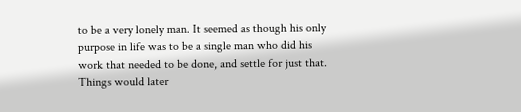to be a very lonely man. It seemed as though his only purpose in life was to be a single man who did his work that needed to be done, and settle for just that. Things would later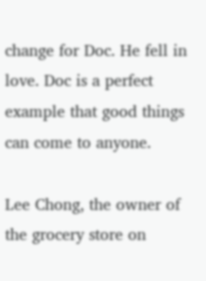change for Doc. He fell in love. Doc is a perfect example that good things can come to anyone.

Lee Chong, the owner of the grocery store on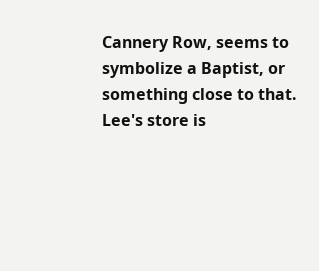Cannery Row, seems to symbolize a Baptist, or something close to that. Lee's store is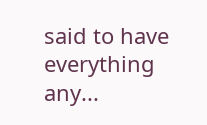said to have everything any...